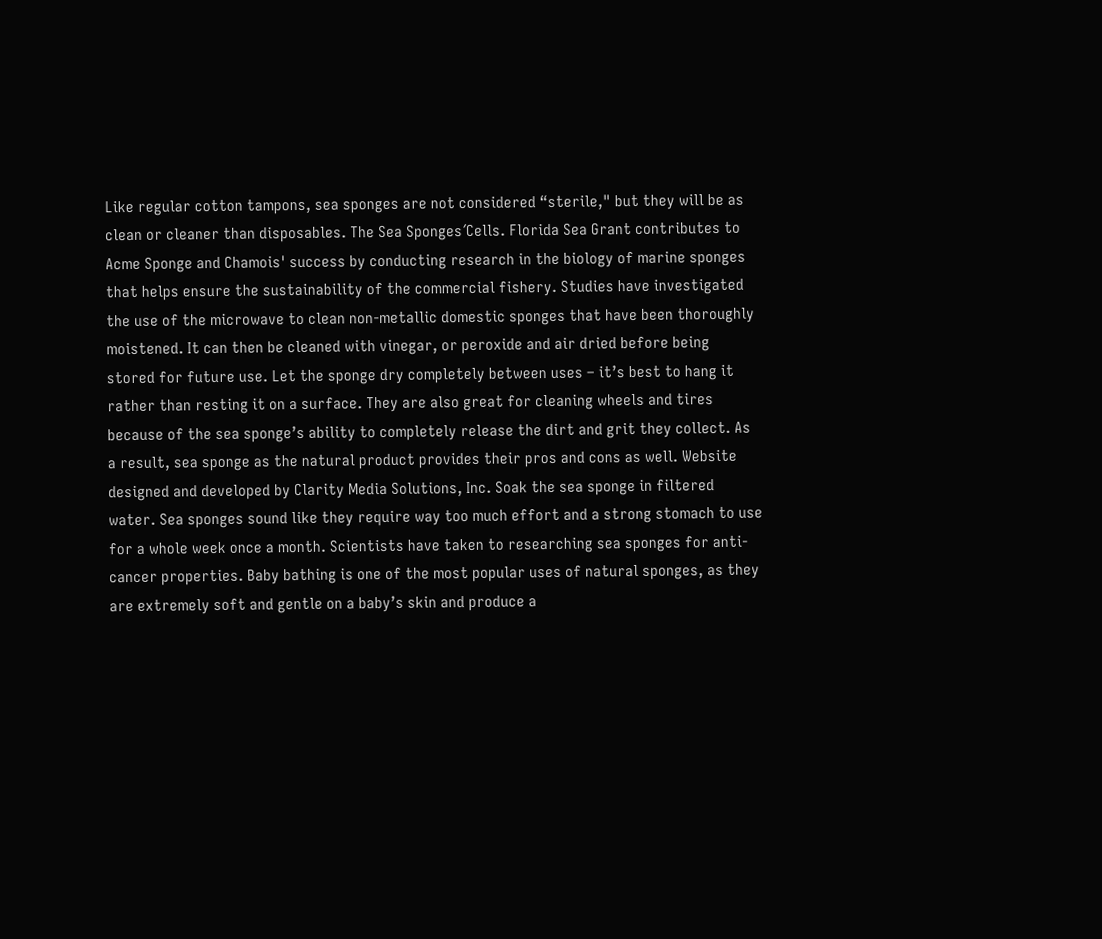Like regular cotton tampons, sea sponges are not considered “sterile," but they will be as clean or cleaner than disposables. The Sea Sponges´Cells. Florida Sea Grant contributes to Acme Sponge and Chamois' success by conducting research in the biology of marine sponges that helps ensure the sustainability of the commercial fishery. Studies have investigated the use of the microwave to clean non-metallic domestic sponges that have been thoroughly moistened. It can then be cleaned with vinegar, or peroxide and air dried before being stored for future use. Let the sponge dry completely between uses – it’s best to hang it rather than resting it on a surface. They are also great for cleaning wheels and tires because of the sea sponge’s ability to completely release the dirt and grit they collect. As a result, sea sponge as the natural product provides their pros and cons as well. Website designed and developed by Clarity Media Solutions, Inc. Soak the sea sponge in filtered water. Sea sponges sound like they require way too much effort and a strong stomach to use for a whole week once a month. Scientists have taken to researching sea sponges for anti-cancer properties. Baby bathing is one of the most popular uses of natural sponges, as they are extremely soft and gentle on a baby’s skin and produce a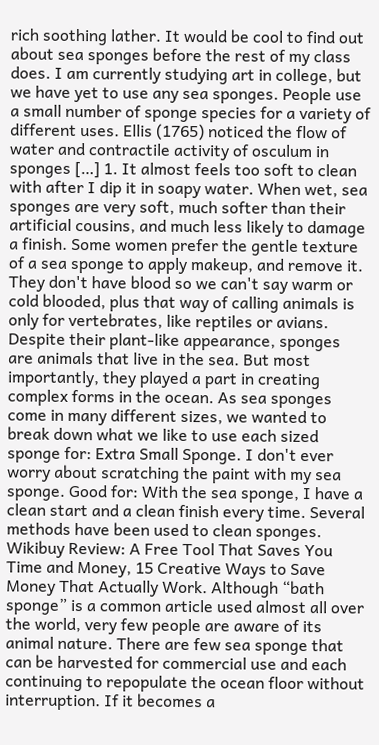rich soothing lather. It would be cool to find out about sea sponges before the rest of my class does. I am currently studying art in college, but we have yet to use any sea sponges. People use a small number of sponge species for a variety of different uses. Ellis (1765) noticed the flow of water and contractile activity of osculum in sponges […] 1. It almost feels too soft to clean with after I dip it in soapy water. When wet, sea sponges are very soft, much softer than their artificial cousins, and much less likely to damage a finish. Some women prefer the gentle texture of a sea sponge to apply makeup, and remove it. They don't have blood so we can't say warm or cold blooded, plus that way of calling animals is only for vertebrates, like reptiles or avians. Despite their plant-like appearance, sponges are animals that live in the sea. But most importantly, they played a part in creating complex forms in the ocean. As sea sponges come in many different sizes, we wanted to break down what we like to use each sized sponge for: Extra Small Sponge. I don't ever worry about scratching the paint with my sea sponge. Good for: With the sea sponge, I have a clean start and a clean finish every time. Several methods have been used to clean sponges. Wikibuy Review: A Free Tool That Saves You Time and Money, 15 Creative Ways to Save Money That Actually Work. Although “bath sponge” is a common article used almost all over the world, very few people are aware of its animal nature. There are few sea sponge that can be harvested for commercial use and each continuing to repopulate the ocean floor without interruption. If it becomes a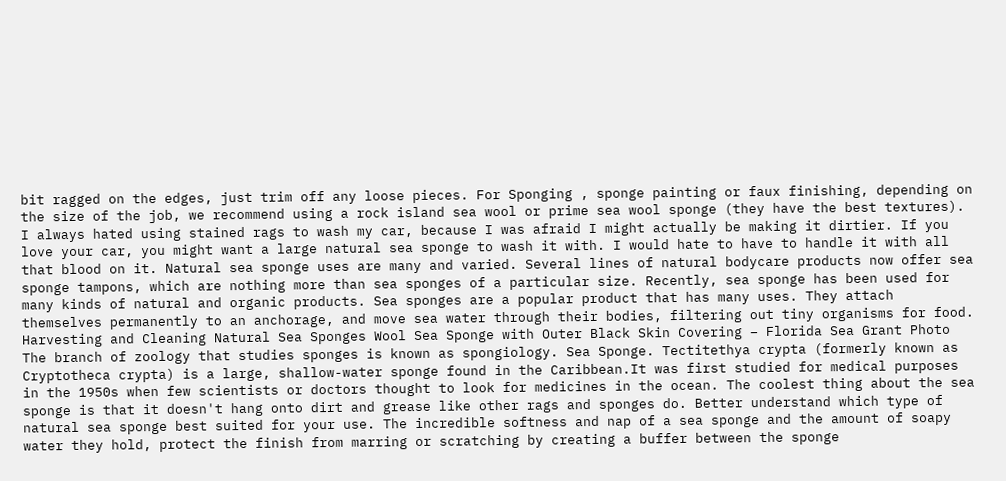bit ragged on the edges, just trim off any loose pieces. For Sponging , sponge painting or faux finishing, depending on the size of the job, we recommend using a rock island sea wool or prime sea wool sponge (they have the best textures). I always hated using stained rags to wash my car, because I was afraid I might actually be making it dirtier. If you love your car, you might want a large natural sea sponge to wash it with. I would hate to have to handle it with all that blood on it. Natural sea sponge uses are many and varied. Several lines of natural bodycare products now offer sea sponge tampons, which are nothing more than sea sponges of a particular size. Recently, sea sponge has been used for many kinds of natural and organic products. Sea sponges are a popular product that has many uses. They attach themselves permanently to an anchorage, and move sea water through their bodies, filtering out tiny organisms for food. Harvesting and Cleaning Natural Sea Sponges Wool Sea Sponge with Outer Black Skin Covering – Florida Sea Grant Photo The branch of zoology that studies sponges is known as spongiology. Sea Sponge. Tectitethya crypta (formerly known as Cryptotheca crypta) is a large, shallow-water sponge found in the Caribbean.It was first studied for medical purposes in the 1950s when few scientists or doctors thought to look for medicines in the ocean. The coolest thing about the sea sponge is that it doesn't hang onto dirt and grease like other rags and sponges do. Better understand which type of natural sea sponge best suited for your use. The incredible softness and nap of a sea sponge and the amount of soapy water they hold, protect the finish from marring or scratching by creating a buffer between the sponge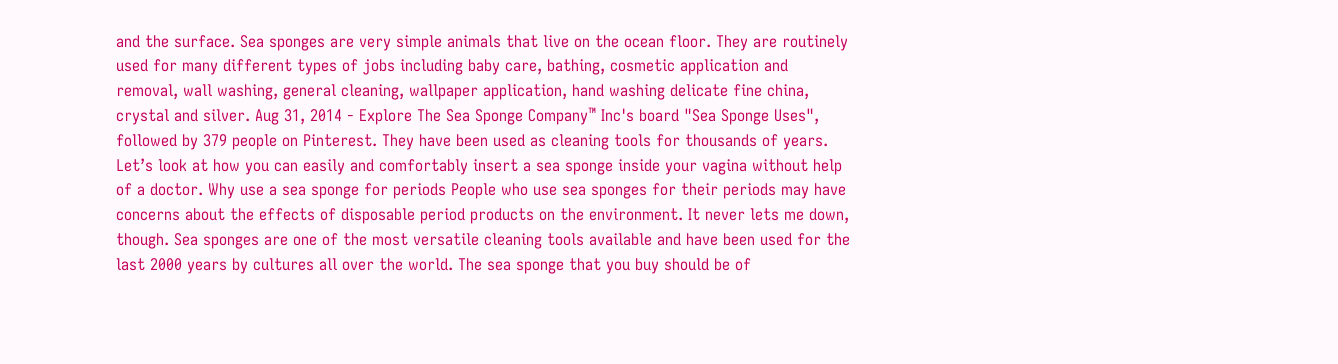and the surface. Sea sponges are very simple animals that live on the ocean floor. They are routinely used for many different types of jobs including baby care, bathing, cosmetic application and removal, wall washing, general cleaning, wallpaper application, hand washing delicate fine china, crystal and silver. Aug 31, 2014 - Explore The Sea Sponge Company™ Inc's board "Sea Sponge Uses", followed by 379 people on Pinterest. They have been used as cleaning tools for thousands of years. Let’s look at how you can easily and comfortably insert a sea sponge inside your vagina without help of a doctor. Why use a sea sponge for periods People who use sea sponges for their periods may have concerns about the effects of disposable period products on the environment. It never lets me down, though. Sea sponges are one of the most versatile cleaning tools available and have been used for the last 2000 years by cultures all over the world. The sea sponge that you buy should be of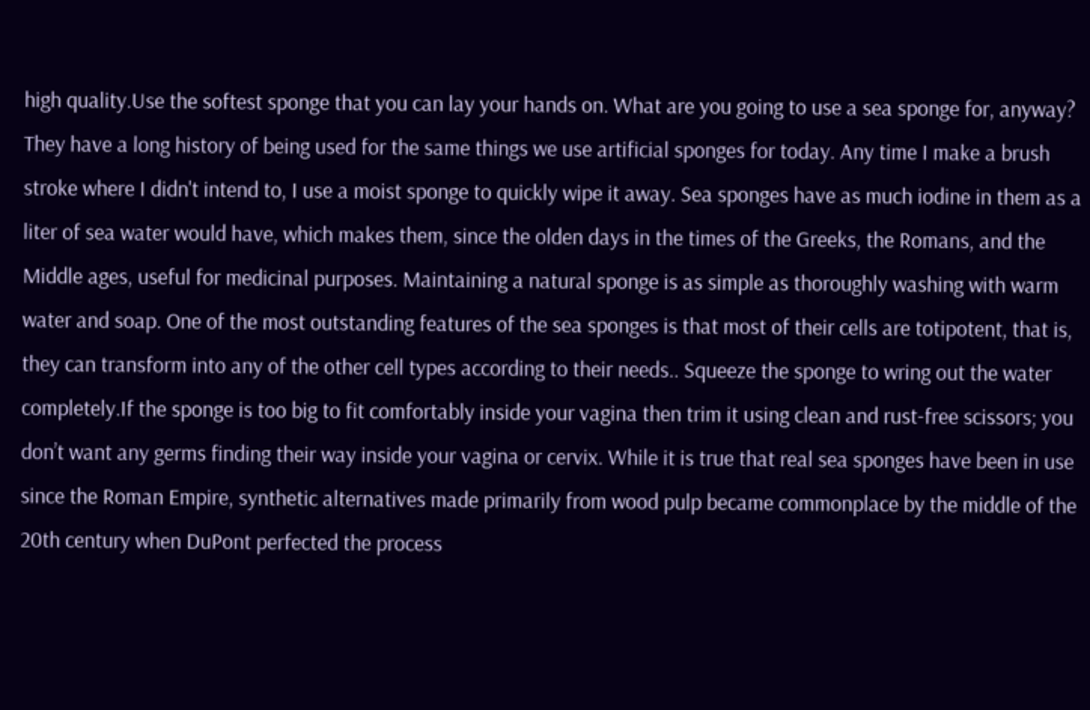high quality.Use the softest sponge that you can lay your hands on. What are you going to use a sea sponge for, anyway? They have a long history of being used for the same things we use artificial sponges for today. Any time I make a brush stroke where I didn't intend to, I use a moist sponge to quickly wipe it away. Sea sponges have as much iodine in them as a liter of sea water would have, which makes them, since the olden days in the times of the Greeks, the Romans, and the Middle ages, useful for medicinal purposes. Maintaining a natural sponge is as simple as thoroughly washing with warm water and soap. One of the most outstanding features of the sea sponges is that most of their cells are totipotent, that is, they can transform into any of the other cell types according to their needs.. Squeeze the sponge to wring out the water completely.If the sponge is too big to fit comfortably inside your vagina then trim it using clean and rust-free scissors; you don’t want any germs finding their way inside your vagina or cervix. While it is true that real sea sponges have been in use since the Roman Empire, synthetic alternatives made primarily from wood pulp became commonplace by the middle of the 20th century when DuPont perfected the process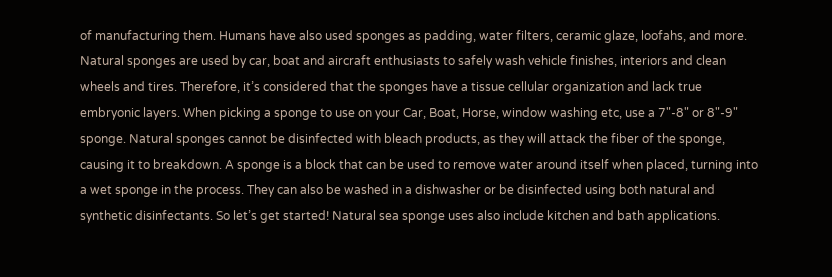of manufacturing them. Humans have also used sponges as padding, water filters, ceramic glaze, loofahs, and more. Natural sponges are used by car, boat and aircraft enthusiasts to safely wash vehicle finishes, interiors and clean wheels and tires. Therefore, it’s considered that the sponges have a tissue cellular organization and lack true embryonic layers. When picking a sponge to use on your Car, Boat, Horse, window washing etc, use a 7"-8" or 8"-9" sponge. Natural sponges cannot be disinfected with bleach products, as they will attack the fiber of the sponge, causing it to breakdown. A sponge is a block that can be used to remove water around itself when placed, turning into a wet sponge in the process. They can also be washed in a dishwasher or be disinfected using both natural and synthetic disinfectants. So let’s get started! Natural sea sponge uses also include kitchen and bath applications.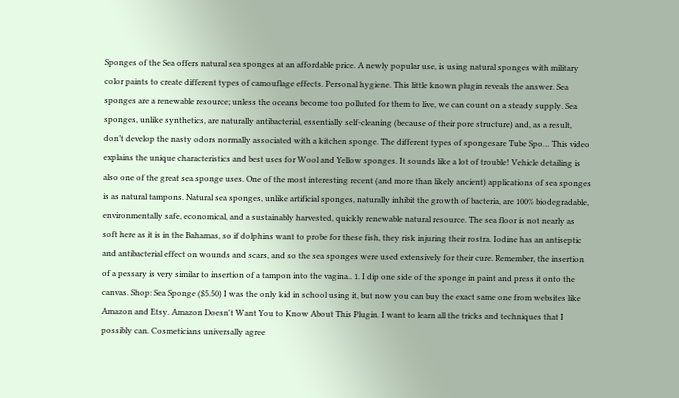Sponges of the Sea offers natural sea sponges at an affordable price. A newly popular use, is using natural sponges with military color paints to create different types of camouflage effects. Personal hygiene. This little known plugin reveals the answer. Sea sponges are a renewable resource; unless the oceans become too polluted for them to live, we can count on a steady supply. Sea sponges, unlike synthetics, are naturally antibacterial, essentially self-cleaning (because of their pore structure) and, as a result, don’t develop the nasty odors normally associated with a kitchen sponge. The different types of spongesare Tube Spo… This video explains the unique characteristics and best uses for Wool and Yellow sponges. It sounds like a lot of trouble! Vehicle detailing is also one of the great sea sponge uses. One of the most interesting recent (and more than likely ancient) applications of sea sponges is as natural tampons. Natural sea sponges, unlike artificial sponges, naturally inhibit the growth of bacteria, are 100% biodegradable, environmentally safe, economical, and a sustainably harvested, quickly renewable natural resource. The sea floor is not nearly as soft here as it is in the Bahamas, so if dolphins want to probe for these fish, they risk injuring their rostra. Iodine has an antiseptic and antibacterial effect on wounds and scars, and so the sea sponges were used extensively for their cure. Remember, the insertion of a pessary is very similar to insertion of a tampon into the vagina.. 1. I dip one side of the sponge in paint and press it onto the canvas. Shop: Sea Sponge ($5.50) I was the only kid in school using it, but now you can buy the exact same one from websites like Amazon and Etsy. Amazon Doesn't Want You to Know About This Plugin. I want to learn all the tricks and techniques that I possibly can. Cosmeticians universally agree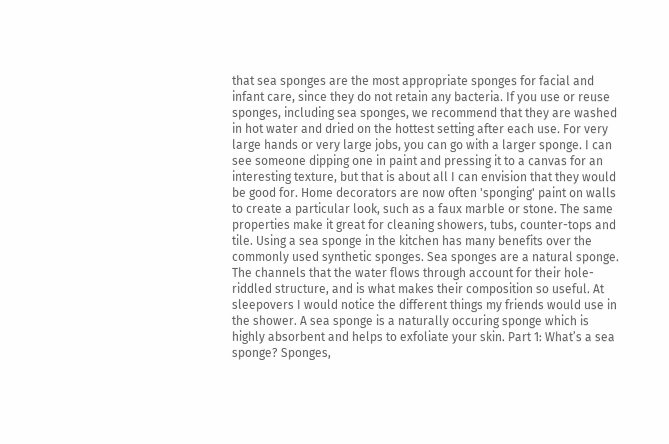that sea sponges are the most appropriate sponges for facial and infant care, since they do not retain any bacteria. If you use or reuse sponges, including sea sponges, we recommend that they are washed in hot water and dried on the hottest setting after each use. For very large hands or very large jobs, you can go with a larger sponge. I can see someone dipping one in paint and pressing it to a canvas for an interesting texture, but that is about all I can envision that they would be good for. Home decorators are now often 'sponging' paint on walls to create a particular look, such as a faux marble or stone. The same properties make it great for cleaning showers, tubs, counter-tops and tile. Using a sea sponge in the kitchen has many benefits over the commonly used synthetic sponges. Sea sponges are a natural sponge. The channels that the water flows through account for their hole-riddled structure, and is what makes their composition so useful. At sleepovers I would notice the different things my friends would use in the shower. A sea sponge is a naturally occuring sponge which is highly absorbent and helps to exfoliate your skin. Part 1: What’s a sea sponge? Sponges,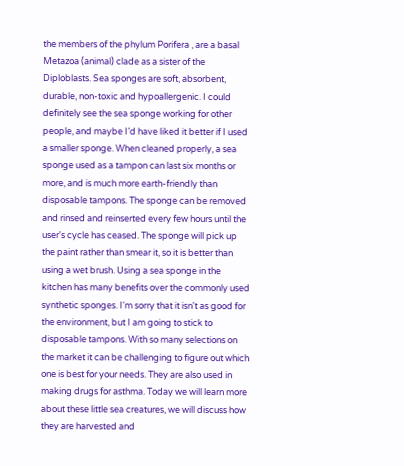the members of the phylum Porifera , are a basal Metazoa (animal) clade as a sister of the Diploblasts. Sea sponges are soft, absorbent, durable, non-toxic and hypoallergenic. I could definitely see the sea sponge working for other people, and maybe I’d have liked it better if I used a smaller sponge. When cleaned properly, a sea sponge used as a tampon can last six months or more, and is much more earth-friendly than disposable tampons. The sponge can be removed and rinsed and reinserted every few hours until the user's cycle has ceased. The sponge will pick up the paint rather than smear it, so it is better than using a wet brush. Using a sea sponge in the kitchen has many benefits over the commonly used synthetic sponges. I'm sorry that it isn't as good for the environment, but I am going to stick to disposable tampons. With so many selections on the market it can be challenging to figure out which one is best for your needs. They are also used in making drugs for asthma. Today we will learn more about these little sea creatures, we will discuss how they are harvested and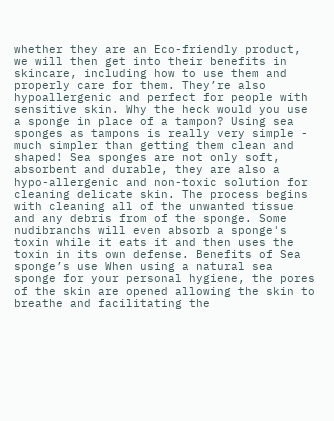whether they are an Eco-friendly product, we will then get into their benefits in skincare, including how to use them and properly care for them. They’re also hypoallergenic and perfect for people with sensitive skin. Why the heck would you use a sponge in place of a tampon? Using sea sponges as tampons is really very simple - much simpler than getting them clean and shaped! Sea sponges are not only soft, absorbent and durable, they are also a hypo-allergenic and non-toxic solution for cleaning delicate skin. The process begins with cleaning all of the unwanted tissue and any debris from of the sponge. Some nudibranchs will even absorb a sponge's toxin while it eats it and then uses the toxin in its own defense. Benefits of Sea sponge’s use When using a natural sea sponge for your personal hygiene, the pores of the skin are opened allowing the skin to breathe and facilitating the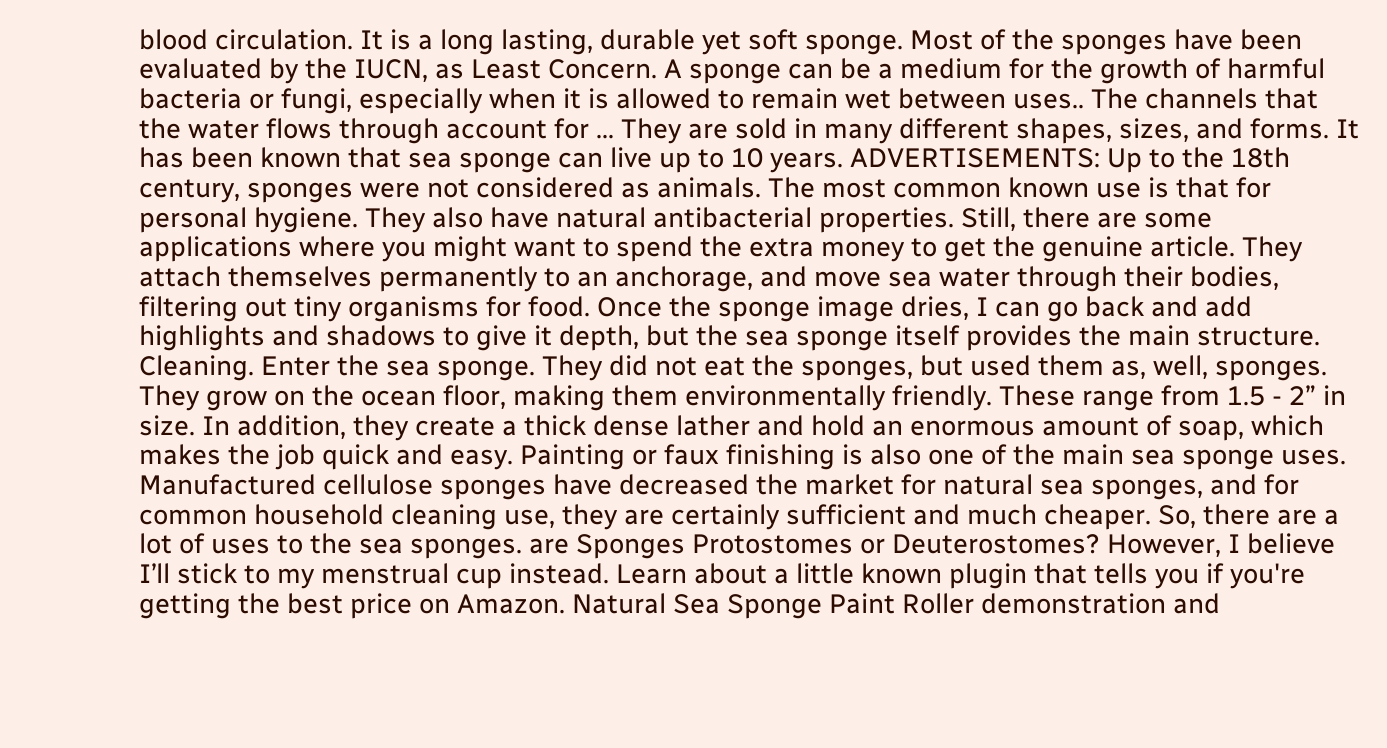blood circulation. It is a long lasting, durable yet soft sponge. Most of the sponges have been evaluated by the IUCN, as Least Concern. A sponge can be a medium for the growth of harmful bacteria or fungi, especially when it is allowed to remain wet between uses.. The channels that the water flows through account for … They are sold in many different shapes, sizes, and forms. It has been known that sea sponge can live up to 10 years. ADVERTISEMENTS: Up to the 18th century, sponges were not considered as animals. The most common known use is that for personal hygiene. They also have natural antibacterial properties. Still, there are some applications where you might want to spend the extra money to get the genuine article. They attach themselves permanently to an anchorage, and move sea water through their bodies, filtering out tiny organisms for food. Once the sponge image dries, I can go back and add highlights and shadows to give it depth, but the sea sponge itself provides the main structure. Cleaning. Enter the sea sponge. They did not eat the sponges, but used them as, well, sponges. They grow on the ocean floor, making them environmentally friendly. These range from 1.5 - 2” in size. In addition, they create a thick dense lather and hold an enormous amount of soap, which makes the job quick and easy. Painting or faux finishing is also one of the main sea sponge uses. Manufactured cellulose sponges have decreased the market for natural sea sponges, and for common household cleaning use, they are certainly sufficient and much cheaper. So, there are a lot of uses to the sea sponges. are Sponges Protostomes or Deuterostomes? However, I believe I’ll stick to my menstrual cup instead. Learn about a little known plugin that tells you if you're getting the best price on Amazon. Natural Sea Sponge Paint Roller demonstration and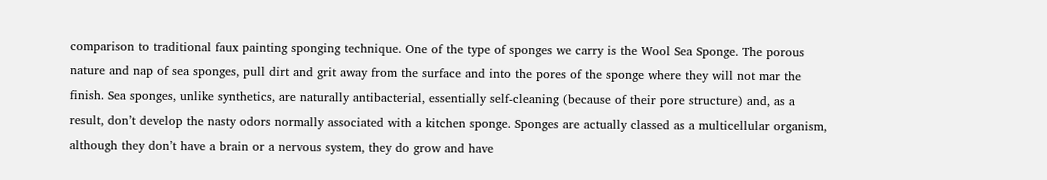comparison to traditional faux painting sponging technique. One of the type of sponges we carry is the Wool Sea Sponge. The porous nature and nap of sea sponges, pull dirt and grit away from the surface and into the pores of the sponge where they will not mar the finish. Sea sponges, unlike synthetics, are naturally antibacterial, essentially self-cleaning (because of their pore structure) and, as a result, don’t develop the nasty odors normally associated with a kitchen sponge. Sponges are actually classed as a multicellular organism, although they don’t have a brain or a nervous system, they do grow and have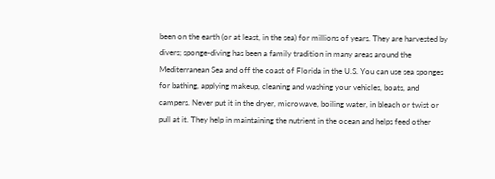been on the earth (or at least, in the sea) for millions of years. They are harvested by divers; sponge-diving has been a family tradition in many areas around the Mediterranean Sea and off the coast of Florida in the U.S. You can use sea sponges for bathing, applying makeup, cleaning and washing your vehicles, boats, and campers. Never put it in the dryer, microwave, boiling water, in bleach or twist or pull at it. They help in maintaining the nutrient in the ocean and helps feed other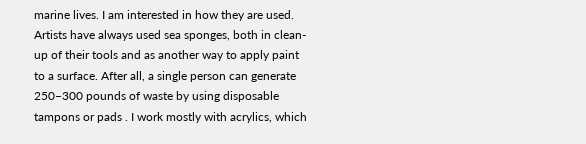marine lives. I am interested in how they are used. Artists have always used sea sponges, both in clean-up of their tools and as another way to apply paint to a surface. After all, a single person can generate 250–300 pounds of waste by using disposable tampons or pads . I work mostly with acrylics, which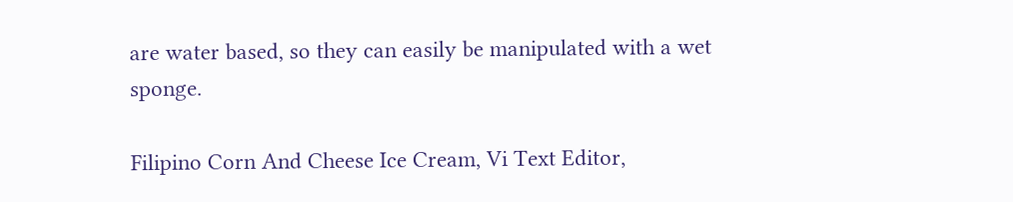are water based, so they can easily be manipulated with a wet sponge.

Filipino Corn And Cheese Ice Cream, Vi Text Editor,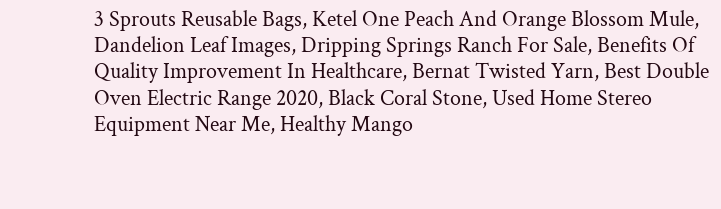3 Sprouts Reusable Bags, Ketel One Peach And Orange Blossom Mule, Dandelion Leaf Images, Dripping Springs Ranch For Sale, Benefits Of Quality Improvement In Healthcare, Bernat Twisted Yarn, Best Double Oven Electric Range 2020, Black Coral Stone, Used Home Stereo Equipment Near Me, Healthy Mango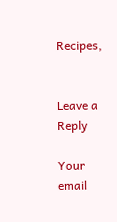Recipes,


Leave a Reply

Your email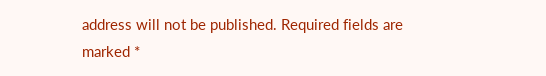address will not be published. Required fields are marked *